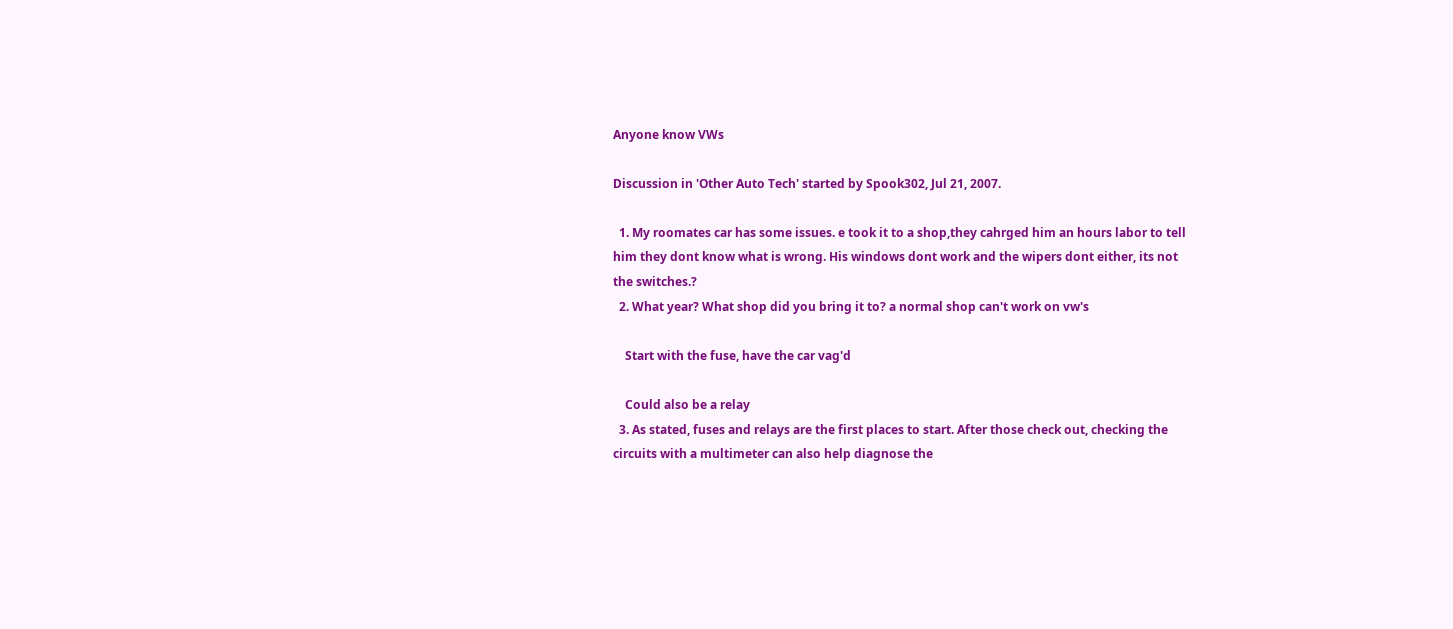Anyone know VWs

Discussion in 'Other Auto Tech' started by Spook302, Jul 21, 2007.

  1. My roomates car has some issues. e took it to a shop,they cahrged him an hours labor to tell him they dont know what is wrong. His windows dont work and the wipers dont either, its not the switches.?
  2. What year? What shop did you bring it to? a normal shop can't work on vw's

    Start with the fuse, have the car vag'd

    Could also be a relay
  3. As stated, fuses and relays are the first places to start. After those check out, checking the circuits with a multimeter can also help diagnose the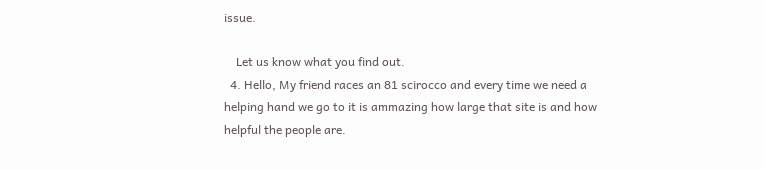issue.

    Let us know what you find out.
  4. Hello, My friend races an 81 scirocco and every time we need a helping hand we go to it is ammazing how large that site is and how helpful the people are.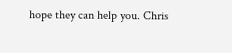hope they can help you. Chris